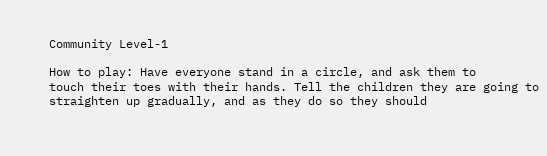Community Level-1

How to play: Have everyone stand in a circle, and ask them to
touch their toes with their hands. Tell the children they are going to
straighten up gradually, and as they do so they should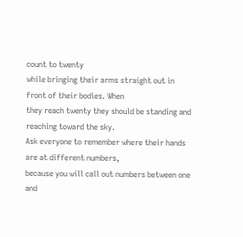count to twenty
while bringing their arms straight out in front of their bodies. When
they reach twenty they should be standing and reaching toward the sky.
Ask everyone to remember where their hands are at different numbers,
because you will call out numbers between one and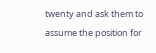twenty and ask them to
assume the position for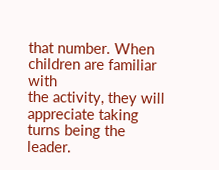that number. When children are familiar with
the activity, they will appreciate taking turns being the leader.